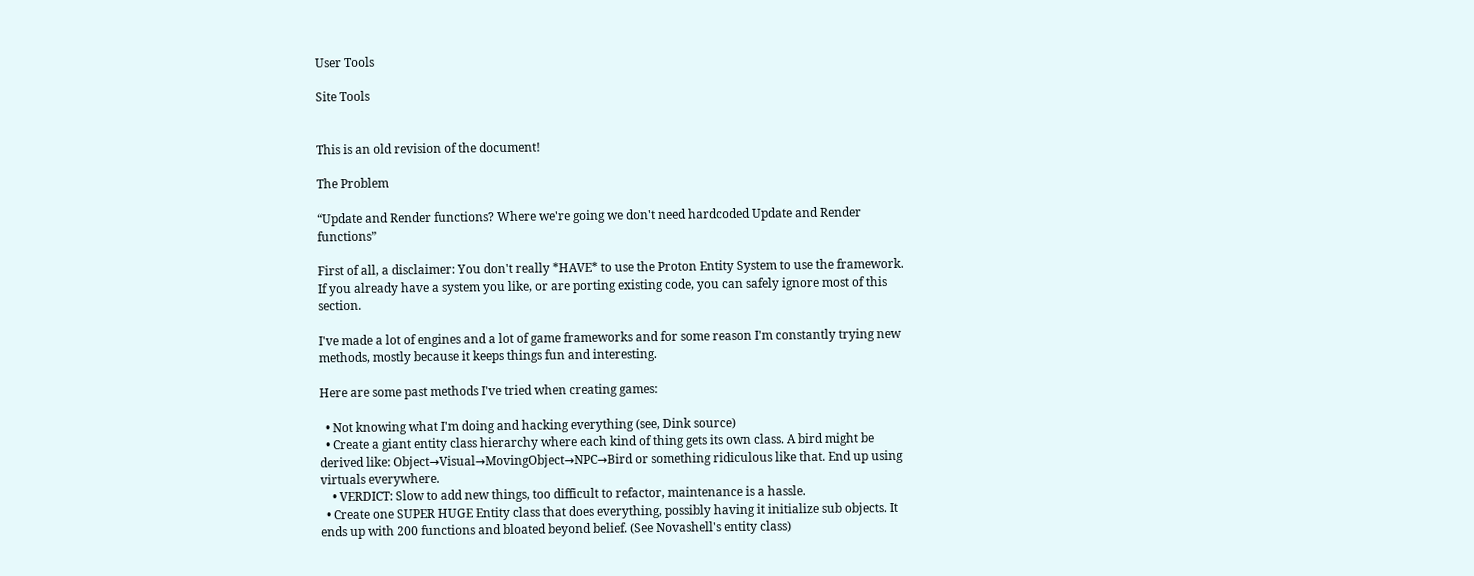User Tools

Site Tools


This is an old revision of the document!

The Problem

“Update and Render functions? Where we're going we don't need hardcoded Update and Render functions”

First of all, a disclaimer: You don't really *HAVE* to use the Proton Entity System to use the framework. If you already have a system you like, or are porting existing code, you can safely ignore most of this section.

I've made a lot of engines and a lot of game frameworks and for some reason I'm constantly trying new methods, mostly because it keeps things fun and interesting.

Here are some past methods I've tried when creating games:

  • Not knowing what I'm doing and hacking everything (see, Dink source)
  • Create a giant entity class hierarchy where each kind of thing gets its own class. A bird might be derived like: Object→Visual→MovingObject→NPC→Bird or something ridiculous like that. End up using virtuals everywhere.
    • VERDICT: Slow to add new things, too difficult to refactor, maintenance is a hassle.
  • Create one SUPER HUGE Entity class that does everything, possibly having it initialize sub objects. It ends up with 200 functions and bloated beyond belief. (See Novashell's entity class)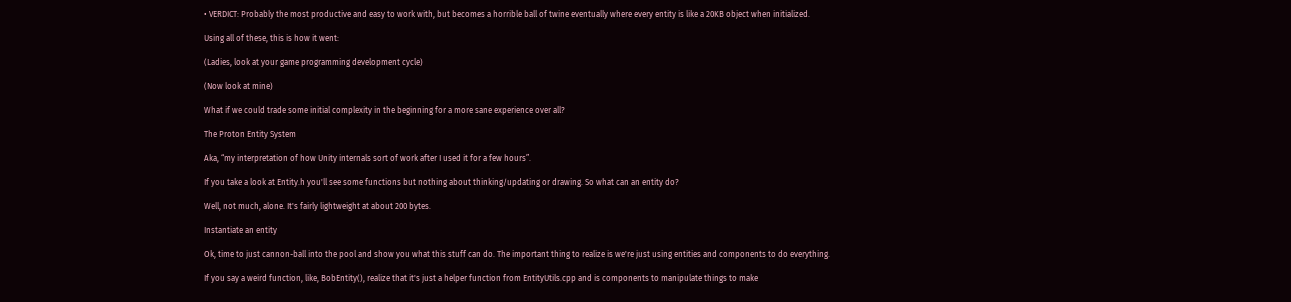• VERDICT: Probably the most productive and easy to work with, but becomes a horrible ball of twine eventually where every entity is like a 20KB object when initialized.

Using all of these, this is how it went:

(Ladies, look at your game programming development cycle)

(Now look at mine)

What if we could trade some initial complexity in the beginning for a more sane experience over all?

The Proton Entity System

Aka, “my interpretation of how Unity internals sort of work after I used it for a few hours”.

If you take a look at Entity.h you'll see some functions but nothing about thinking/updating or drawing. So what can an entity do?

Well, not much, alone. It's fairly lightweight at about 200 bytes.

Instantiate an entity

Ok, time to just cannon-ball into the pool and show you what this stuff can do. The important thing to realize is we're just using entities and components to do everything.

If you say a weird function, like, BobEntity(), realize that it's just a helper function from EntityUtils.cpp and is components to manipulate things to make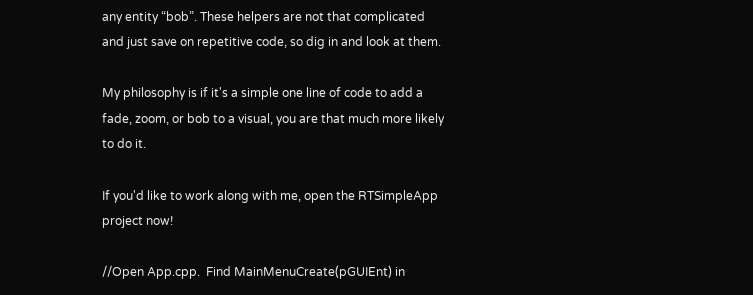any entity “bob”. These helpers are not that complicated and just save on repetitive code, so dig in and look at them.

My philosophy is if it's a simple one line of code to add a fade, zoom, or bob to a visual, you are that much more likely to do it.

If you'd like to work along with me, open the RTSimpleApp project now!

//Open App.cpp.  Find MainMenuCreate(pGUIEnt) in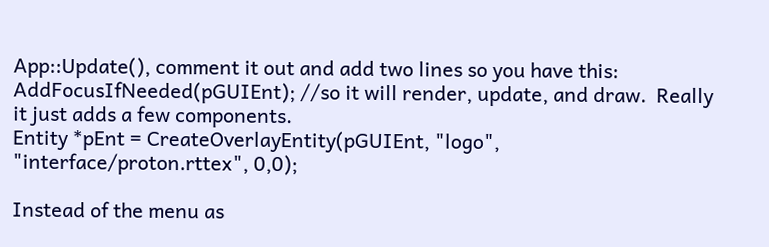App::Update(), comment it out and add two lines so you have this:
AddFocusIfNeeded(pGUIEnt); //so it will render, update, and draw.  Really it just adds a few components.
Entity *pEnt = CreateOverlayEntity(pGUIEnt, "logo", "interface/proton.rttex", 0,0);

Instead of the menu as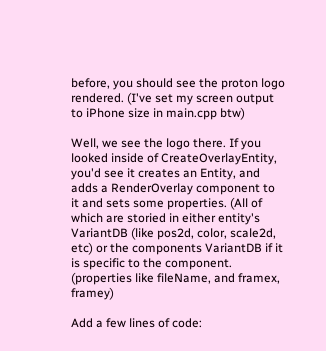before, you should see the proton logo rendered. (I've set my screen output to iPhone size in main.cpp btw)

Well, we see the logo there. If you looked inside of CreateOverlayEntity, you'd see it creates an Entity, and adds a RenderOverlay component to it and sets some properties. (All of which are storied in either entity's VariantDB (like pos2d, color, scale2d, etc) or the components VariantDB if it is specific to the component. (properties like fileName, and framex, framey)

Add a few lines of code: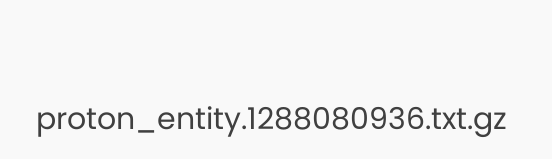proton_entity.1288080936.txt.gz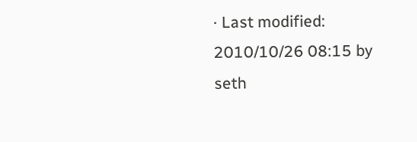· Last modified: 2010/10/26 08:15 by seth